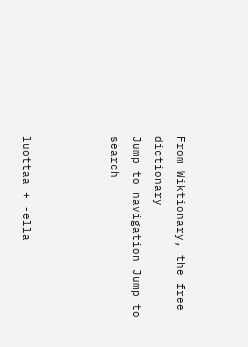From Wiktionary, the free dictionary
Jump to navigation Jump to search



luottaa + -ella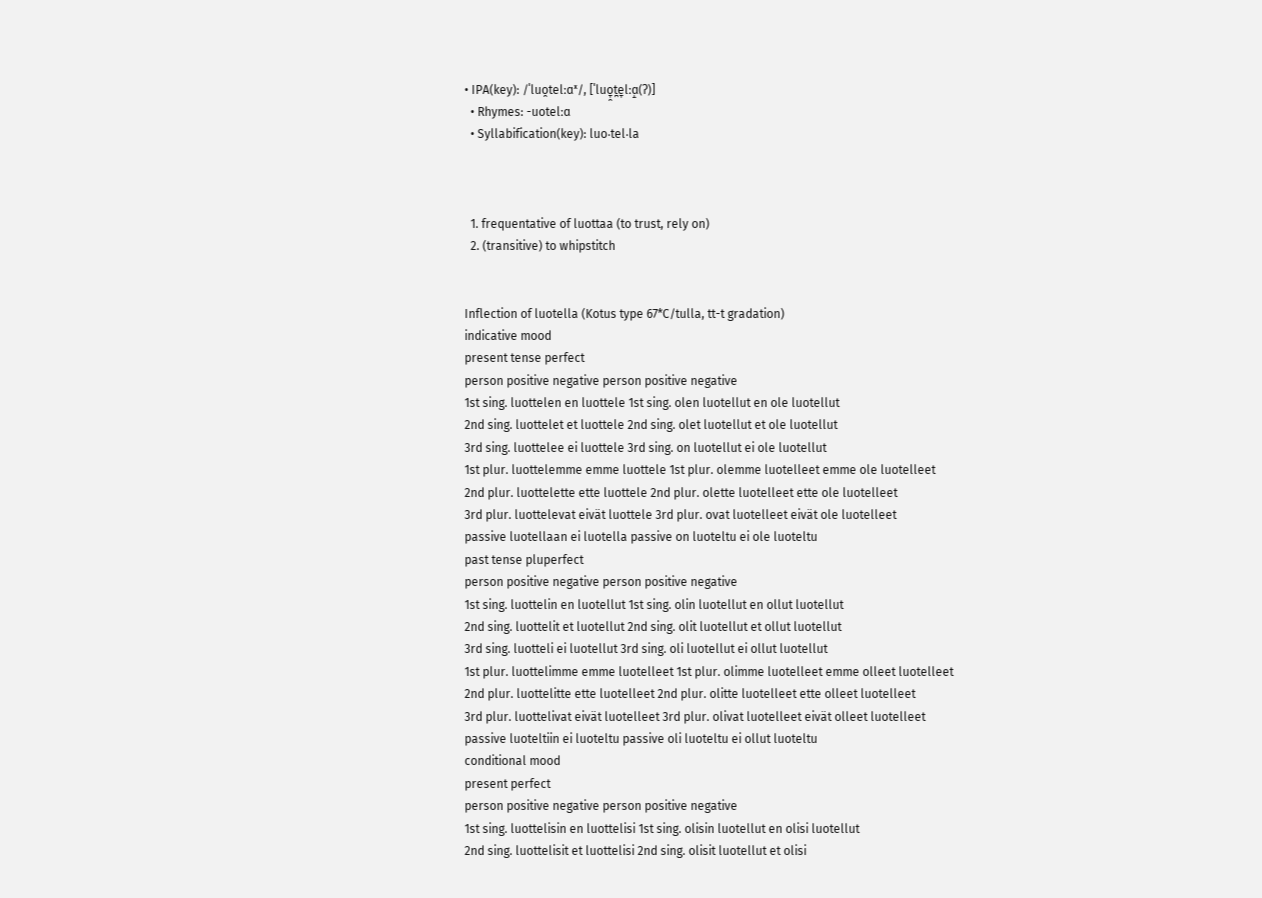• IPA(key): /ˈluo̯telːɑˣ/, [ˈluo̞̯t̪e̞lːɑ̝(ʔ)]
  • Rhymes: -uotelːɑ
  • Syllabification(key): luo‧tel‧la



  1. frequentative of luottaa (to trust, rely on)
  2. (transitive) to whipstitch


Inflection of luotella (Kotus type 67*C/tulla, tt-t gradation)
indicative mood
present tense perfect
person positive negative person positive negative
1st sing. luottelen en luottele 1st sing. olen luotellut en ole luotellut
2nd sing. luottelet et luottele 2nd sing. olet luotellut et ole luotellut
3rd sing. luottelee ei luottele 3rd sing. on luotellut ei ole luotellut
1st plur. luottelemme emme luottele 1st plur. olemme luotelleet emme ole luotelleet
2nd plur. luottelette ette luottele 2nd plur. olette luotelleet ette ole luotelleet
3rd plur. luottelevat eivät luottele 3rd plur. ovat luotelleet eivät ole luotelleet
passive luotellaan ei luotella passive on luoteltu ei ole luoteltu
past tense pluperfect
person positive negative person positive negative
1st sing. luottelin en luotellut 1st sing. olin luotellut en ollut luotellut
2nd sing. luottelit et luotellut 2nd sing. olit luotellut et ollut luotellut
3rd sing. luotteli ei luotellut 3rd sing. oli luotellut ei ollut luotellut
1st plur. luottelimme emme luotelleet 1st plur. olimme luotelleet emme olleet luotelleet
2nd plur. luottelitte ette luotelleet 2nd plur. olitte luotelleet ette olleet luotelleet
3rd plur. luottelivat eivät luotelleet 3rd plur. olivat luotelleet eivät olleet luotelleet
passive luoteltiin ei luoteltu passive oli luoteltu ei ollut luoteltu
conditional mood
present perfect
person positive negative person positive negative
1st sing. luottelisin en luottelisi 1st sing. olisin luotellut en olisi luotellut
2nd sing. luottelisit et luottelisi 2nd sing. olisit luotellut et olisi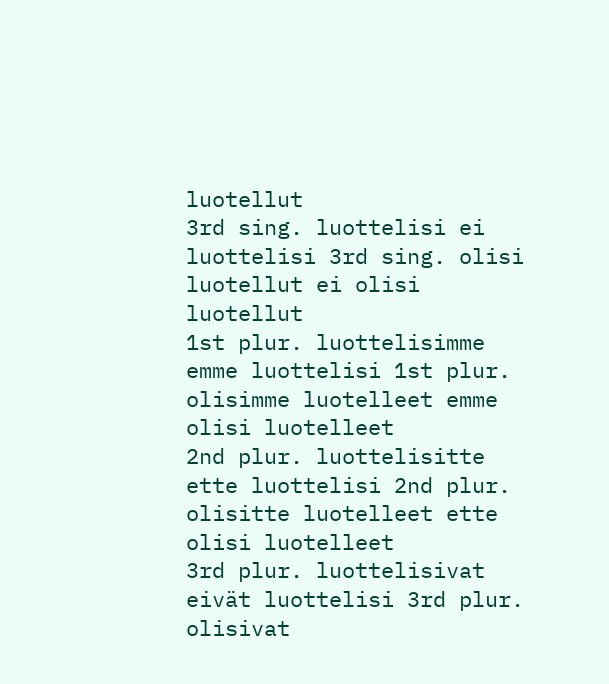luotellut
3rd sing. luottelisi ei luottelisi 3rd sing. olisi luotellut ei olisi luotellut
1st plur. luottelisimme emme luottelisi 1st plur. olisimme luotelleet emme olisi luotelleet
2nd plur. luottelisitte ette luottelisi 2nd plur. olisitte luotelleet ette olisi luotelleet
3rd plur. luottelisivat eivät luottelisi 3rd plur. olisivat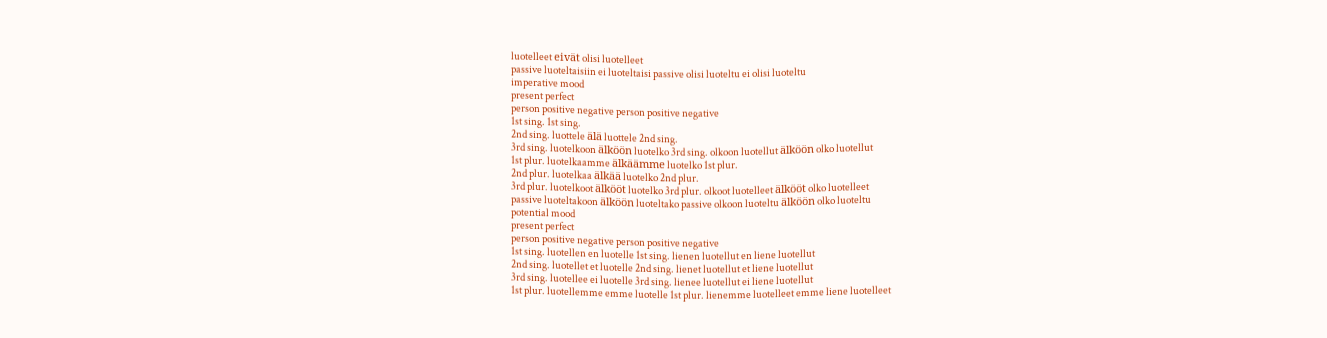luotelleet eivät olisi luotelleet
passive luoteltaisiin ei luoteltaisi passive olisi luoteltu ei olisi luoteltu
imperative mood
present perfect
person positive negative person positive negative
1st sing. 1st sing.
2nd sing. luottele älä luottele 2nd sing.
3rd sing. luotelkoon älköön luotelko 3rd sing. olkoon luotellut älköön olko luotellut
1st plur. luotelkaamme älkäämme luotelko 1st plur.
2nd plur. luotelkaa älkää luotelko 2nd plur.
3rd plur. luotelkoot älkööt luotelko 3rd plur. olkoot luotelleet älkööt olko luotelleet
passive luoteltakoon älköön luoteltako passive olkoon luoteltu älköön olko luoteltu
potential mood
present perfect
person positive negative person positive negative
1st sing. luotellen en luotelle 1st sing. lienen luotellut en liene luotellut
2nd sing. luotellet et luotelle 2nd sing. lienet luotellut et liene luotellut
3rd sing. luotellee ei luotelle 3rd sing. lienee luotellut ei liene luotellut
1st plur. luotellemme emme luotelle 1st plur. lienemme luotelleet emme liene luotelleet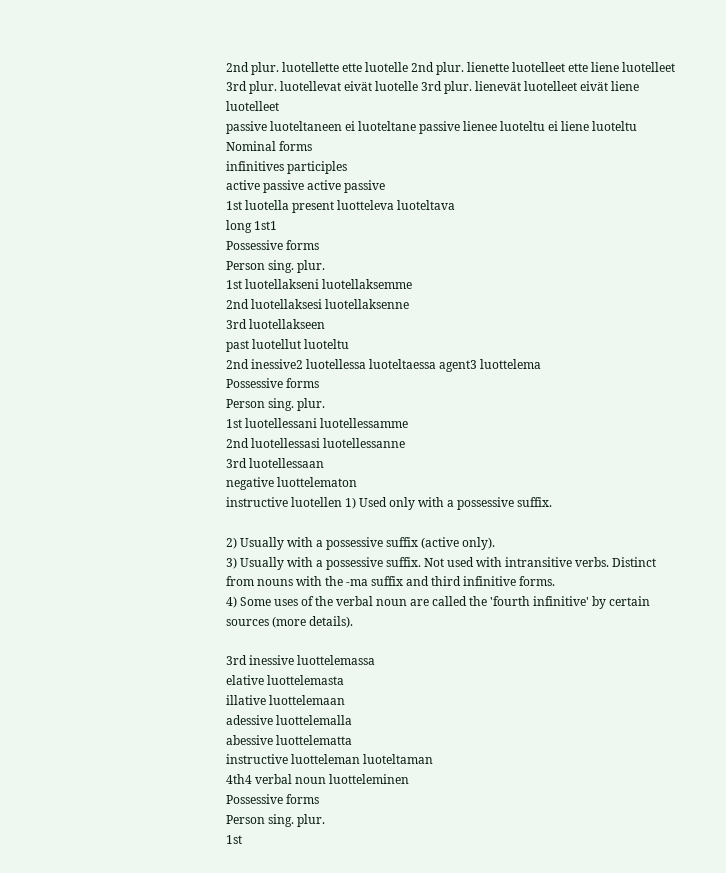2nd plur. luotellette ette luotelle 2nd plur. lienette luotelleet ette liene luotelleet
3rd plur. luotellevat eivät luotelle 3rd plur. lienevät luotelleet eivät liene luotelleet
passive luoteltaneen ei luoteltane passive lienee luoteltu ei liene luoteltu
Nominal forms
infinitives participles
active passive active passive
1st luotella present luotteleva luoteltava
long 1st1
Possessive forms
Person sing. plur.
1st luotellakseni luotellaksemme
2nd luotellaksesi luotellaksenne
3rd luotellakseen
past luotellut luoteltu
2nd inessive2 luotellessa luoteltaessa agent3 luottelema
Possessive forms
Person sing. plur.
1st luotellessani luotellessamme
2nd luotellessasi luotellessanne
3rd luotellessaan
negative luottelematon
instructive luotellen 1) Used only with a possessive suffix.

2) Usually with a possessive suffix (active only).
3) Usually with a possessive suffix. Not used with intransitive verbs. Distinct from nouns with the -ma suffix and third infinitive forms.
4) Some uses of the verbal noun are called the 'fourth infinitive' by certain sources (more details).

3rd inessive luottelemassa
elative luottelemasta
illative luottelemaan
adessive luottelemalla
abessive luottelematta
instructive luotteleman luoteltaman
4th4 verbal noun luotteleminen
Possessive forms
Person sing. plur.
1st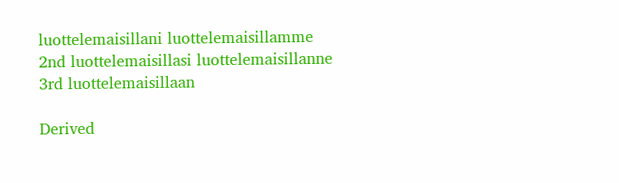luottelemaisillani luottelemaisillamme
2nd luottelemaisillasi luottelemaisillanne
3rd luottelemaisillaan

Derived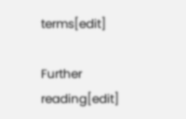terms[edit]

Further reading[edit]